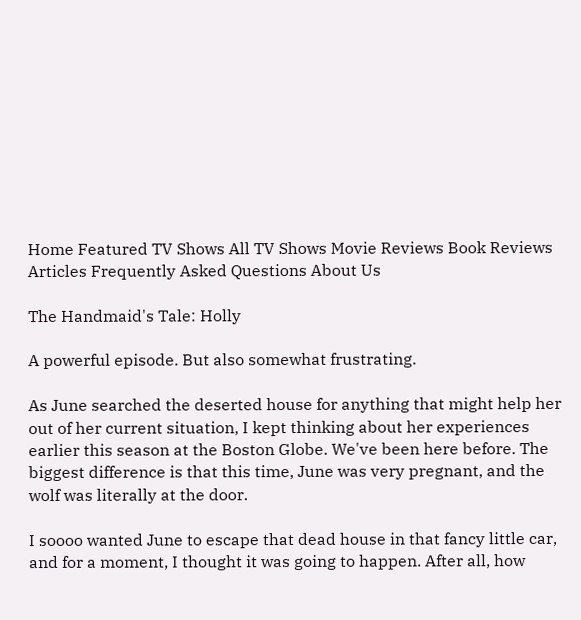Home Featured TV Shows All TV Shows Movie Reviews Book Reviews Articles Frequently Asked Questions About Us

The Handmaid's Tale: Holly

A powerful episode. But also somewhat frustrating.

As June searched the deserted house for anything that might help her out of her current situation, I kept thinking about her experiences earlier this season at the Boston Globe. We've been here before. The biggest difference is that this time, June was very pregnant, and the wolf was literally at the door.

I soooo wanted June to escape that dead house in that fancy little car, and for a moment, I thought it was going to happen. After all, how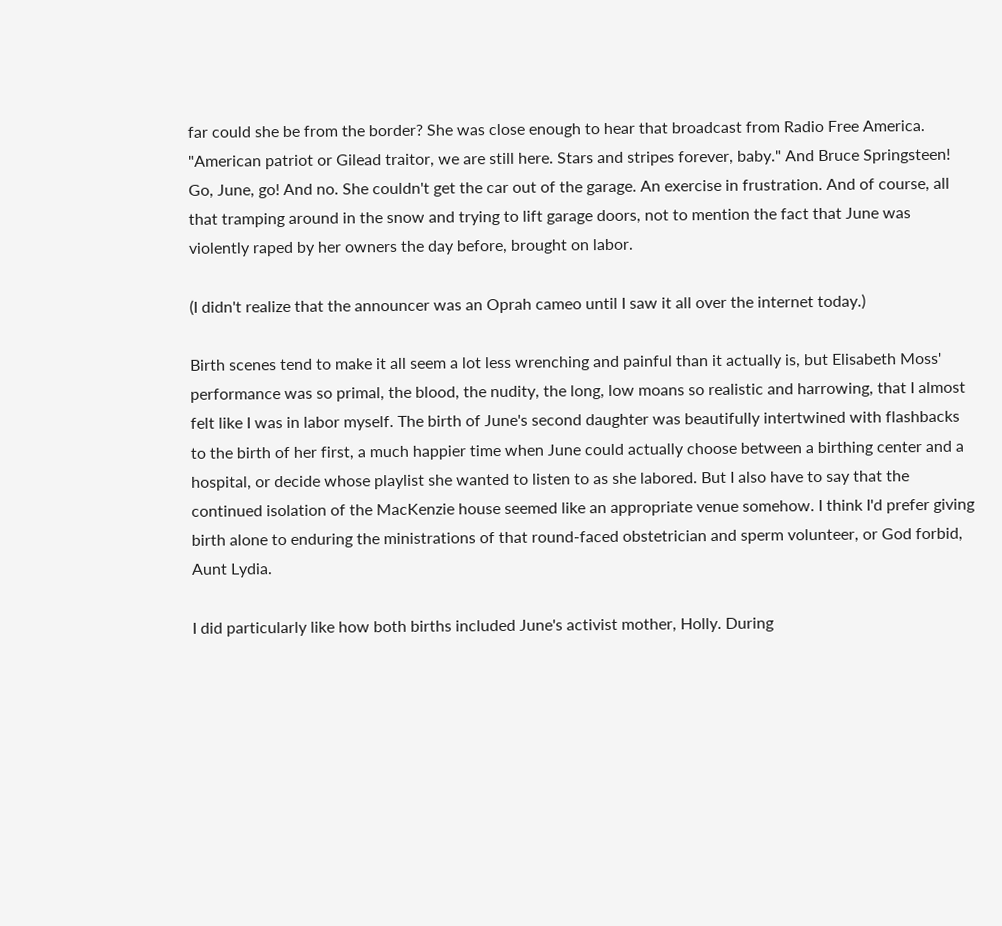far could she be from the border? She was close enough to hear that broadcast from Radio Free America. "American patriot or Gilead traitor, we are still here. Stars and stripes forever, baby." And Bruce Springsteen! Go, June, go! And no. She couldn't get the car out of the garage. An exercise in frustration. And of course, all that tramping around in the snow and trying to lift garage doors, not to mention the fact that June was violently raped by her owners the day before, brought on labor.

(I didn't realize that the announcer was an Oprah cameo until I saw it all over the internet today.)

Birth scenes tend to make it all seem a lot less wrenching and painful than it actually is, but Elisabeth Moss' performance was so primal, the blood, the nudity, the long, low moans so realistic and harrowing, that I almost felt like I was in labor myself. The birth of June's second daughter was beautifully intertwined with flashbacks to the birth of her first, a much happier time when June could actually choose between a birthing center and a hospital, or decide whose playlist she wanted to listen to as she labored. But I also have to say that the continued isolation of the MacKenzie house seemed like an appropriate venue somehow. I think I'd prefer giving birth alone to enduring the ministrations of that round-faced obstetrician and sperm volunteer, or God forbid, Aunt Lydia.

I did particularly like how both births included June's activist mother, Holly. During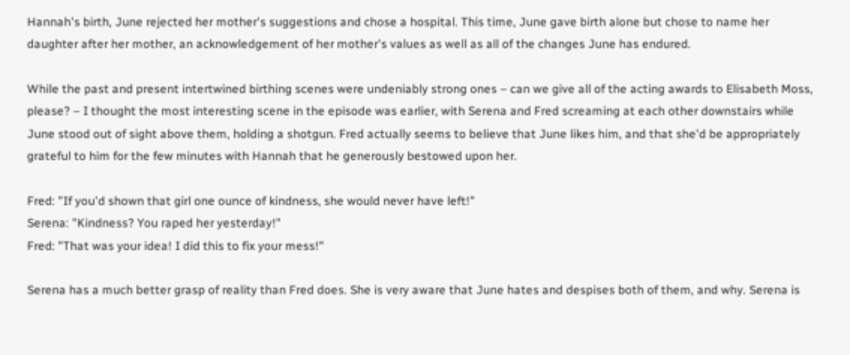Hannah's birth, June rejected her mother's suggestions and chose a hospital. This time, June gave birth alone but chose to name her daughter after her mother, an acknowledgement of her mother's values as well as all of the changes June has endured.

While the past and present intertwined birthing scenes were undeniably strong ones – can we give all of the acting awards to Elisabeth Moss, please? – I thought the most interesting scene in the episode was earlier, with Serena and Fred screaming at each other downstairs while June stood out of sight above them, holding a shotgun. Fred actually seems to believe that June likes him, and that she'd be appropriately grateful to him for the few minutes with Hannah that he generously bestowed upon her.

Fred: "If you'd shown that girl one ounce of kindness, she would never have left!"
Serena: "Kindness? You raped her yesterday!"
Fred: "That was your idea! I did this to fix your mess!"

Serena has a much better grasp of reality than Fred does. She is very aware that June hates and despises both of them, and why. Serena is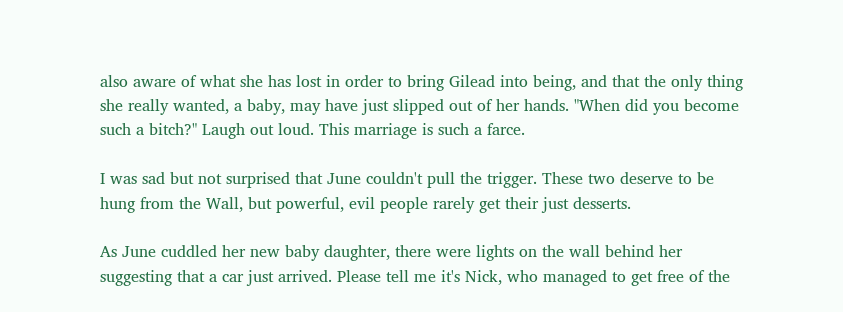also aware of what she has lost in order to bring Gilead into being, and that the only thing she really wanted, a baby, may have just slipped out of her hands. "When did you become such a bitch?" Laugh out loud. This marriage is such a farce.

I was sad but not surprised that June couldn't pull the trigger. These two deserve to be hung from the Wall, but powerful, evil people rarely get their just desserts.

As June cuddled her new baby daughter, there were lights on the wall behind her suggesting that a car just arrived. Please tell me it's Nick, who managed to get free of the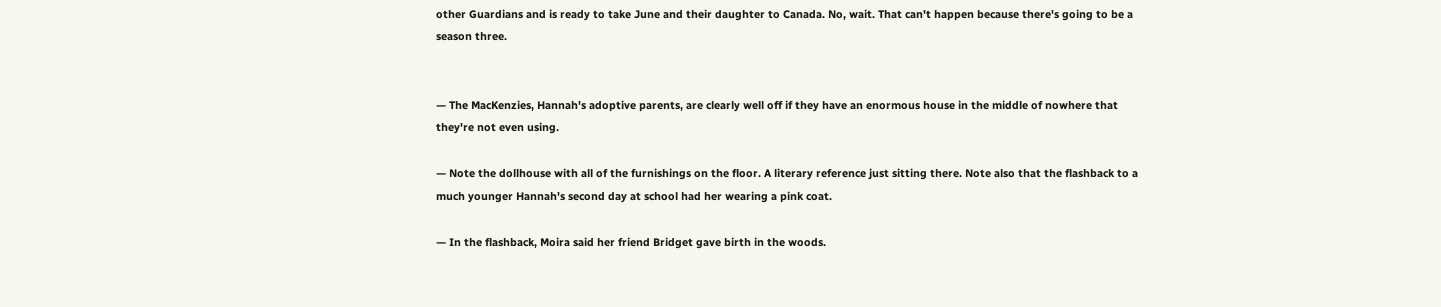other Guardians and is ready to take June and their daughter to Canada. No, wait. That can't happen because there's going to be a season three.


— The MacKenzies, Hannah's adoptive parents, are clearly well off if they have an enormous house in the middle of nowhere that they're not even using.

— Note the dollhouse with all of the furnishings on the floor. A literary reference just sitting there. Note also that the flashback to a much younger Hannah's second day at school had her wearing a pink coat.

— In the flashback, Moira said her friend Bridget gave birth in the woods.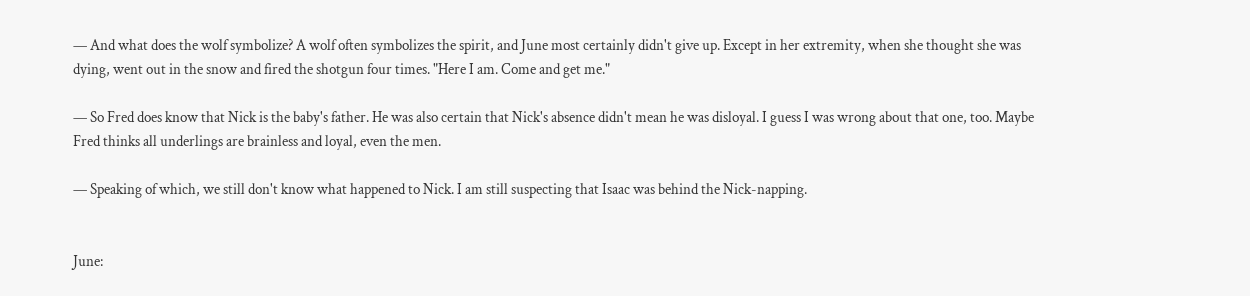— And what does the wolf symbolize? A wolf often symbolizes the spirit, and June most certainly didn't give up. Except in her extremity, when she thought she was dying, went out in the snow and fired the shotgun four times. "Here I am. Come and get me."

— So Fred does know that Nick is the baby's father. He was also certain that Nick's absence didn't mean he was disloyal. I guess I was wrong about that one, too. Maybe Fred thinks all underlings are brainless and loyal, even the men.

— Speaking of which, we still don't know what happened to Nick. I am still suspecting that Isaac was behind the Nick-napping.


June: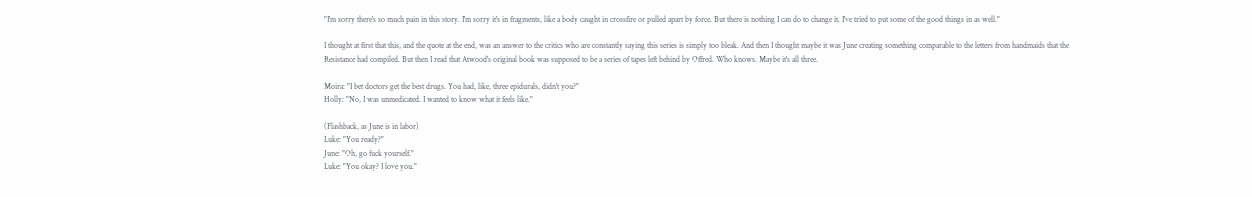"I'm sorry there's so much pain in this story. I'm sorry it's in fragments, like a body caught in crossfire or pulled apart by force. But there is nothing I can do to change it. I've tried to put some of the good things in as well."

I thought at first that this, and the quote at the end, was an answer to the critics who are constantly saying this series is simply too bleak. And then I thought maybe it was June creating something comparable to the letters from handmaids that the Resistance had compiled. But then I read that Atwood's original book was supposed to be a series of tapes left behind by Offred. Who knows. Maybe it's all three.

Moira: "I bet doctors get the best drugs. You had, like, three epidurals, didn't you?"
Holly: "No, I was unmedicated. I wanted to know what it feels like."

(Flashback, as June is in labor)
Luke: "You ready?"
June: "Oh, go fuck yourself."
Luke: "You okay? I love you."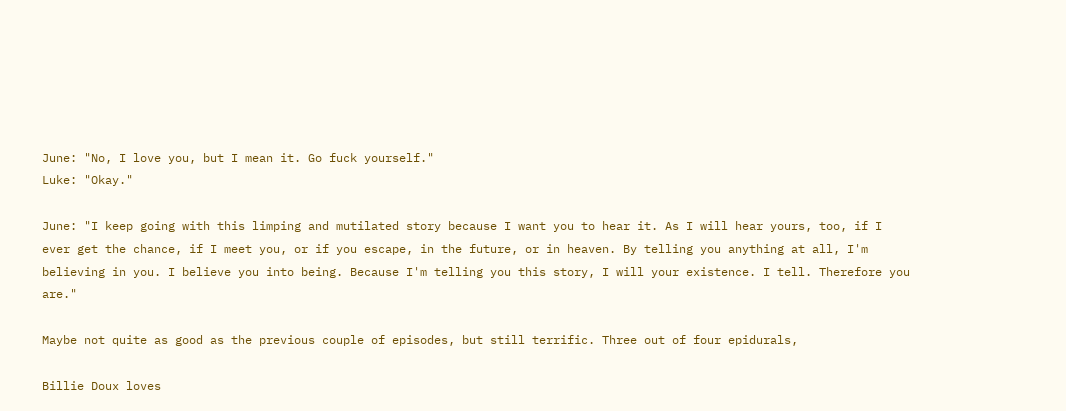June: "No, I love you, but I mean it. Go fuck yourself."
Luke: "Okay."

June: "I keep going with this limping and mutilated story because I want you to hear it. As I will hear yours, too, if I ever get the chance, if I meet you, or if you escape, in the future, or in heaven. By telling you anything at all, I'm believing in you. I believe you into being. Because I'm telling you this story, I will your existence. I tell. Therefore you are."

Maybe not quite as good as the previous couple of episodes, but still terrific. Three out of four epidurals,

Billie Doux loves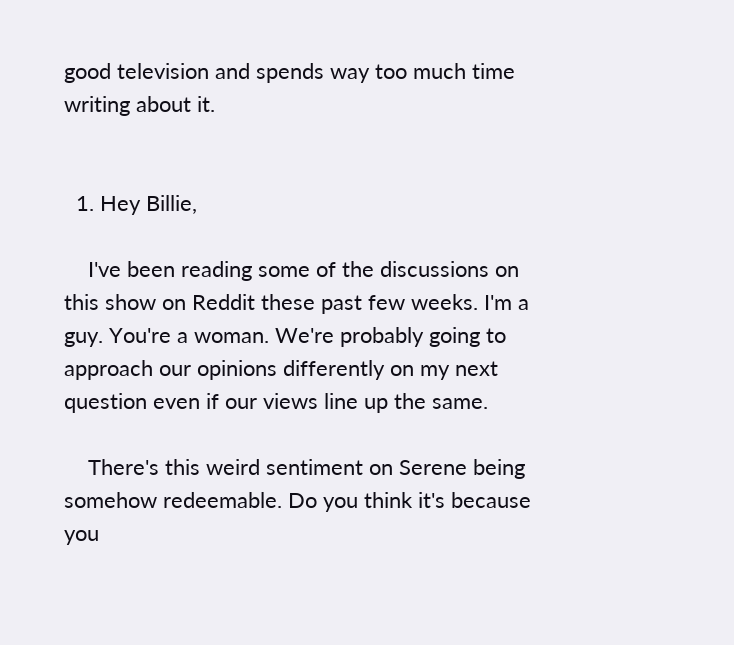good television and spends way too much time writing about it.


  1. Hey Billie,

    I've been reading some of the discussions on this show on Reddit these past few weeks. I'm a guy. You're a woman. We're probably going to approach our opinions differently on my next question even if our views line up the same.

    There's this weird sentiment on Serene being somehow redeemable. Do you think it's because you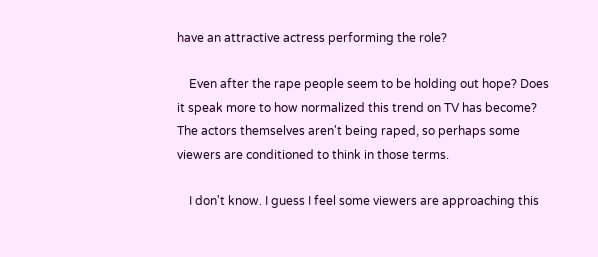have an attractive actress performing the role?

    Even after the rape people seem to be holding out hope? Does it speak more to how normalized this trend on TV has become? The actors themselves aren't being raped, so perhaps some viewers are conditioned to think in those terms.

    I don't know. I guess I feel some viewers are approaching this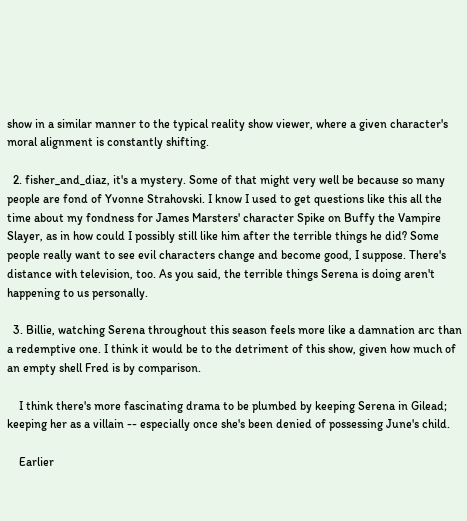show in a similar manner to the typical reality show viewer, where a given character's moral alignment is constantly shifting.

  2. fisher_and_diaz, it's a mystery. Some of that might very well be because so many people are fond of Yvonne Strahovski. I know I used to get questions like this all the time about my fondness for James Marsters' character Spike on Buffy the Vampire Slayer, as in how could I possibly still like him after the terrible things he did? Some people really want to see evil characters change and become good, I suppose. There's distance with television, too. As you said, the terrible things Serena is doing aren't happening to us personally.

  3. Billie, watching Serena throughout this season feels more like a damnation arc than a redemptive one. I think it would be to the detriment of this show, given how much of an empty shell Fred is by comparison.

    I think there's more fascinating drama to be plumbed by keeping Serena in Gilead; keeping her as a villain -- especially once she's been denied of possessing June's child.

    Earlier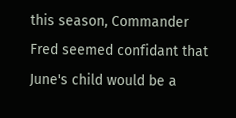this season, Commander Fred seemed confidant that June's child would be a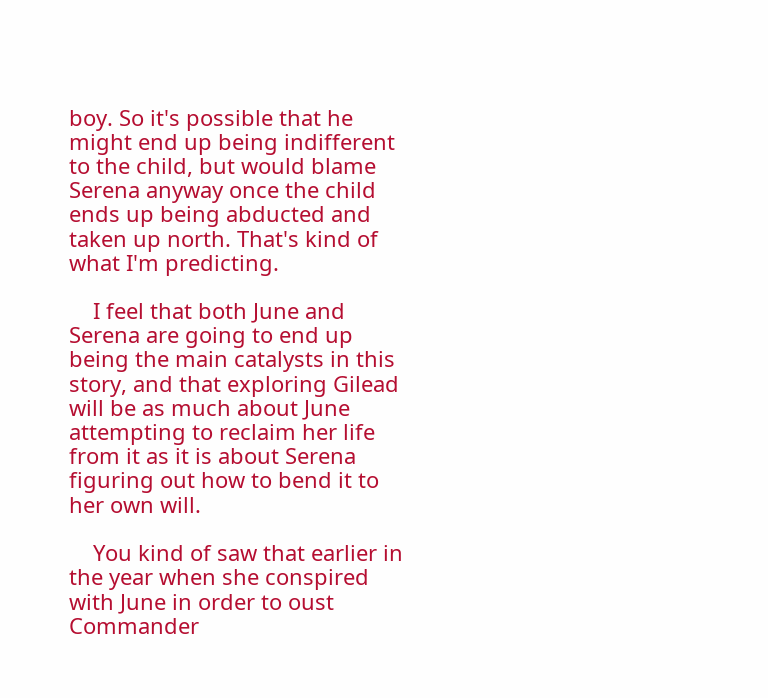boy. So it's possible that he might end up being indifferent to the child, but would blame Serena anyway once the child ends up being abducted and taken up north. That's kind of what I'm predicting.

    I feel that both June and Serena are going to end up being the main catalysts in this story, and that exploring Gilead will be as much about June attempting to reclaim her life from it as it is about Serena figuring out how to bend it to her own will.

    You kind of saw that earlier in the year when she conspired with June in order to oust Commander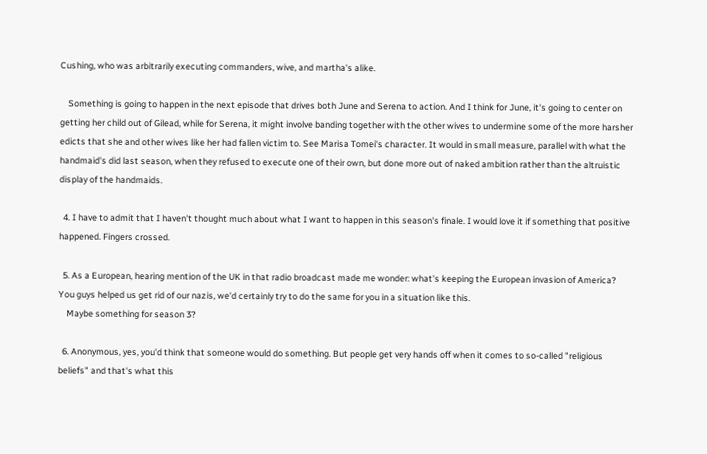Cushing, who was arbitrarily executing commanders, wive, and martha's alike.

    Something is going to happen in the next episode that drives both June and Serena to action. And I think for June, it's going to center on getting her child out of Gilead, while for Serena, it might involve banding together with the other wives to undermine some of the more harsher edicts that she and other wives like her had fallen victim to. See Marisa Tomei's character. It would in small measure, parallel with what the handmaid's did last season, when they refused to execute one of their own, but done more out of naked ambition rather than the altruistic display of the handmaids.

  4. I have to admit that I haven't thought much about what I want to happen in this season's finale. I would love it if something that positive happened. Fingers crossed.

  5. As a European, hearing mention of the UK in that radio broadcast made me wonder: what's keeping the European invasion of America? You guys helped us get rid of our nazis, we'd certainly try to do the same for you in a situation like this.
    Maybe something for season 3?

  6. Anonymous, yes, you'd think that someone would do something. But people get very hands off when it comes to so-called "religious beliefs" and that's what this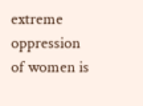extreme oppression of women is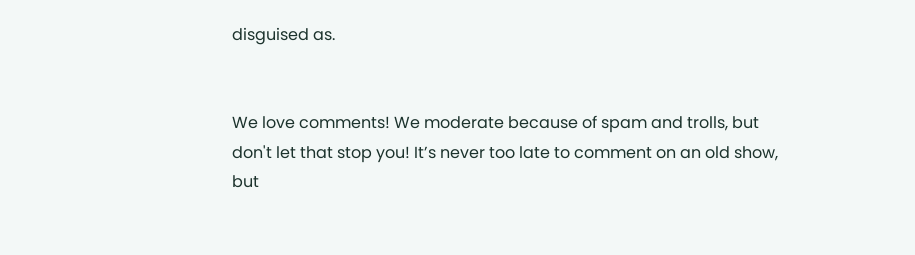disguised as.


We love comments! We moderate because of spam and trolls, but don't let that stop you! It’s never too late to comment on an old show, but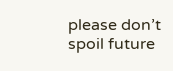please don’t spoil future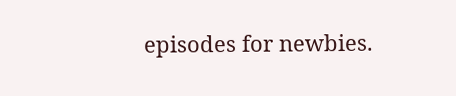episodes for newbies.